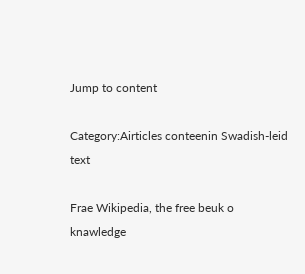Jump to content

Category:Airticles conteenin Swadish-leid text

Frae Wikipedia, the free beuk o knawledge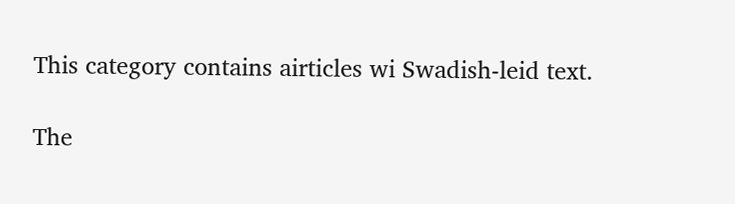This category contains airticles wi Swadish-leid text.

The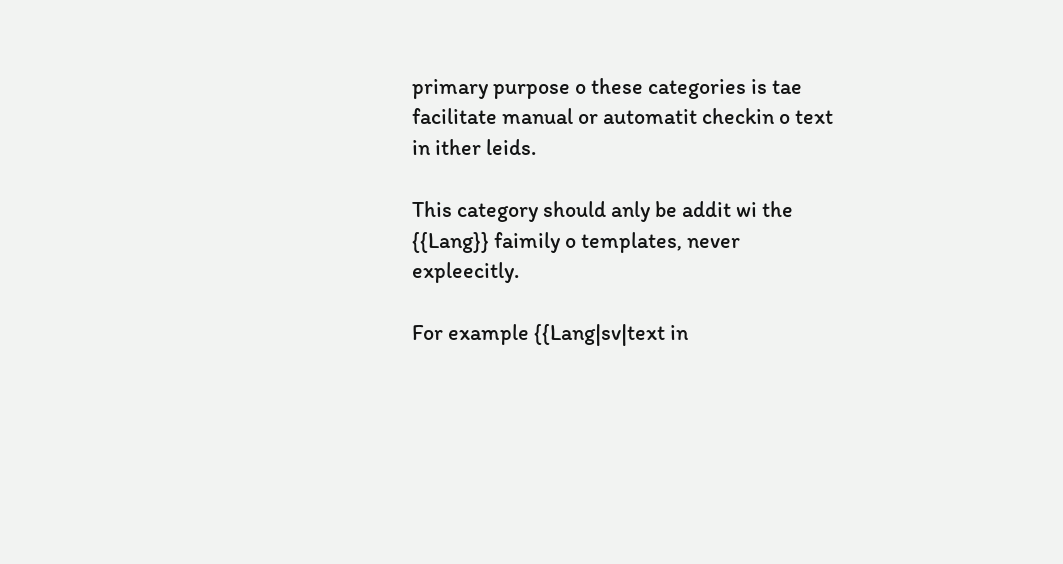primary purpose o these categories is tae facilitate manual or automatit checkin o text in ither leids.

This category should anly be addit wi the {{Lang}} faimily o templates, never expleecitly.

For example {{Lang|sv|text in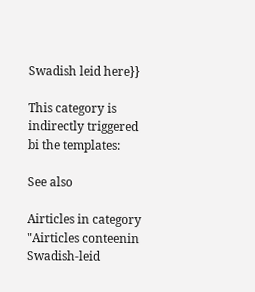Swadish leid here}}

This category is indirectly triggered bi the templates:

See also

Airticles in category "Airticles conteenin Swadish-leid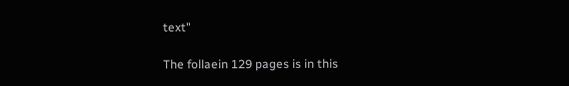text"

The follaein 129 pages is in this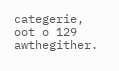categerie, oot o 129 awthegither.